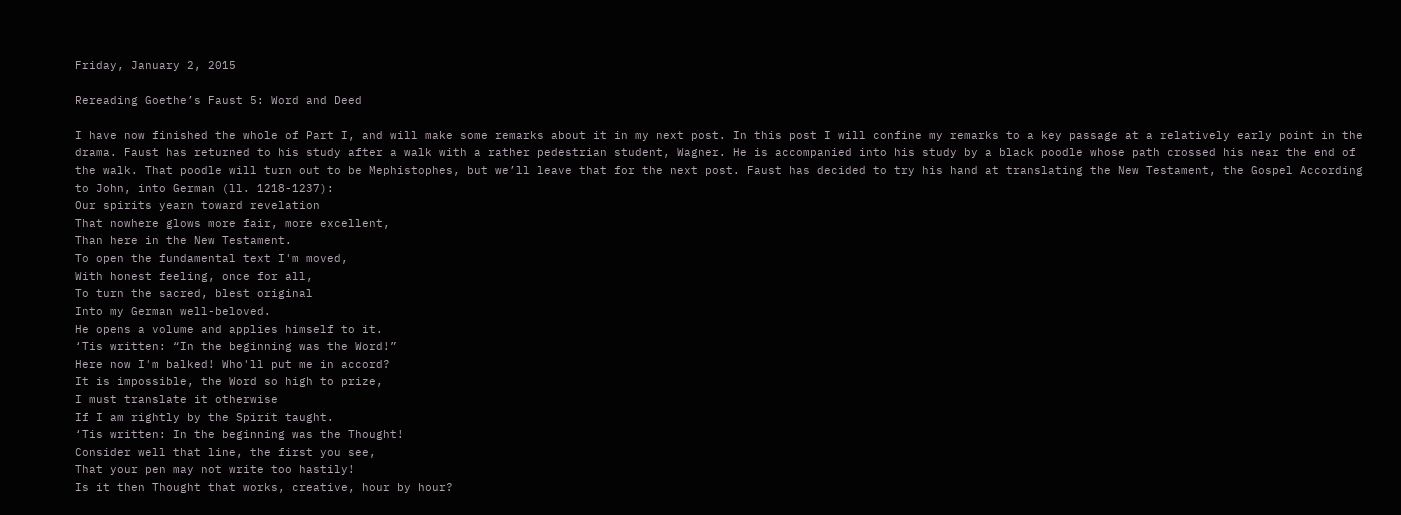Friday, January 2, 2015

Rereading Goethe’s Faust 5: Word and Deed

I have now finished the whole of Part I, and will make some remarks about it in my next post. In this post I will confine my remarks to a key passage at a relatively early point in the drama. Faust has returned to his study after a walk with a rather pedestrian student, Wagner. He is accompanied into his study by a black poodle whose path crossed his near the end of the walk. That poodle will turn out to be Mephistophes, but we’ll leave that for the next post. Faust has decided to try his hand at translating the New Testament, the Gospel According to John, into German (ll. 1218-1237):
Our spirits yearn toward revelation
That nowhere glows more fair, more excellent,
Than here in the New Testament.
To open the fundamental text I'm moved,
With honest feeling, once for all,
To turn the sacred, blest original
Into my German well-beloved.
He opens a volume and applies himself to it.
‘Tis written: “In the beginning was the Word!”
Here now I'm balked! Who'll put me in accord?
It is impossible, the Word so high to prize,
I must translate it otherwise
If I am rightly by the Spirit taught.
‘Tis written: In the beginning was the Thought!
Consider well that line, the first you see,
That your pen may not write too hastily!
Is it then Thought that works, creative, hour by hour?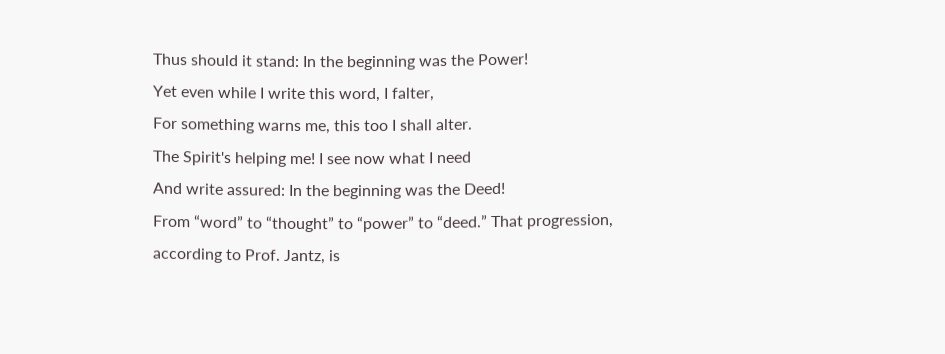Thus should it stand: In the beginning was the Power!
Yet even while I write this word, I falter,
For something warns me, this too I shall alter.
The Spirit's helping me! I see now what I need
And write assured: In the beginning was the Deed!
From “word” to “thought” to “power” to “deed.” That progression, according to Prof. Jantz, is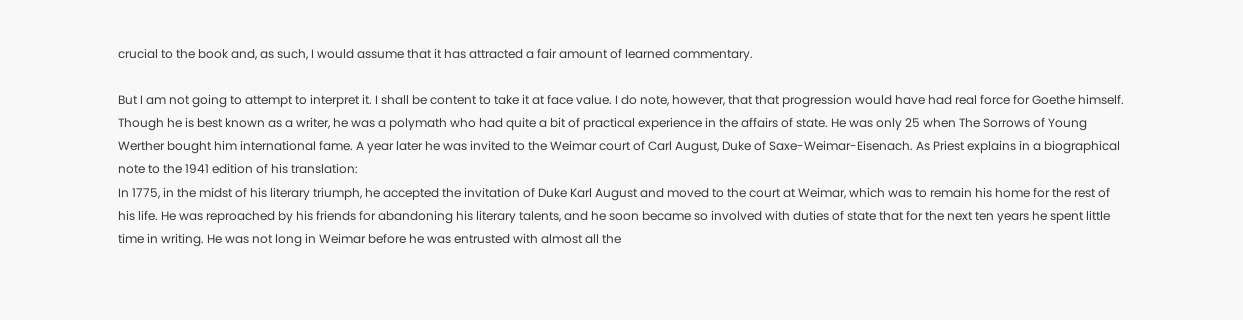crucial to the book and, as such, I would assume that it has attracted a fair amount of learned commentary.

But I am not going to attempt to interpret it. I shall be content to take it at face value. I do note, however, that that progression would have had real force for Goethe himself. Though he is best known as a writer, he was a polymath who had quite a bit of practical experience in the affairs of state. He was only 25 when The Sorrows of Young Werther bought him international fame. A year later he was invited to the Weimar court of Carl August, Duke of Saxe-Weimar-Eisenach. As Priest explains in a biographical note to the 1941 edition of his translation:
In 1775, in the midst of his literary triumph, he accepted the invitation of Duke Karl August and moved to the court at Weimar, which was to remain his home for the rest of his life. He was reproached by his friends for abandoning his literary talents, and he soon became so involved with duties of state that for the next ten years he spent little time in writing. He was not long in Weimar before he was entrusted with almost all the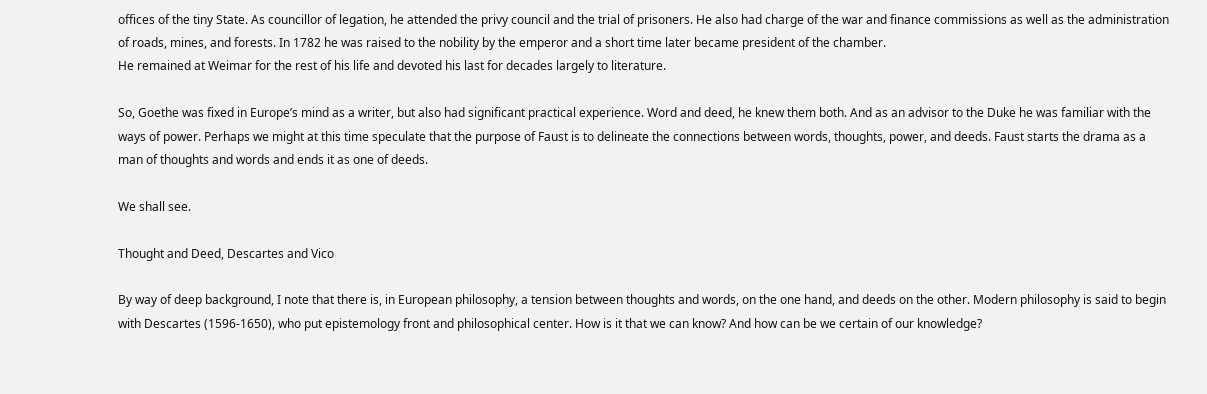offices of the tiny State. As councillor of legation, he attended the privy council and the trial of prisoners. He also had charge of the war and finance commissions as well as the administration of roads, mines, and forests. In 1782 he was raised to the nobility by the emperor and a short time later became president of the chamber.
He remained at Weimar for the rest of his life and devoted his last for decades largely to literature.

So, Goethe was fixed in Europe’s mind as a writer, but also had significant practical experience. Word and deed, he knew them both. And as an advisor to the Duke he was familiar with the ways of power. Perhaps we might at this time speculate that the purpose of Faust is to delineate the connections between words, thoughts, power, and deeds. Faust starts the drama as a man of thoughts and words and ends it as one of deeds.

We shall see.

Thought and Deed, Descartes and Vico

By way of deep background, I note that there is, in European philosophy, a tension between thoughts and words, on the one hand, and deeds on the other. Modern philosophy is said to begin with Descartes (1596-1650), who put epistemology front and philosophical center. How is it that we can know? And how can be we certain of our knowledge?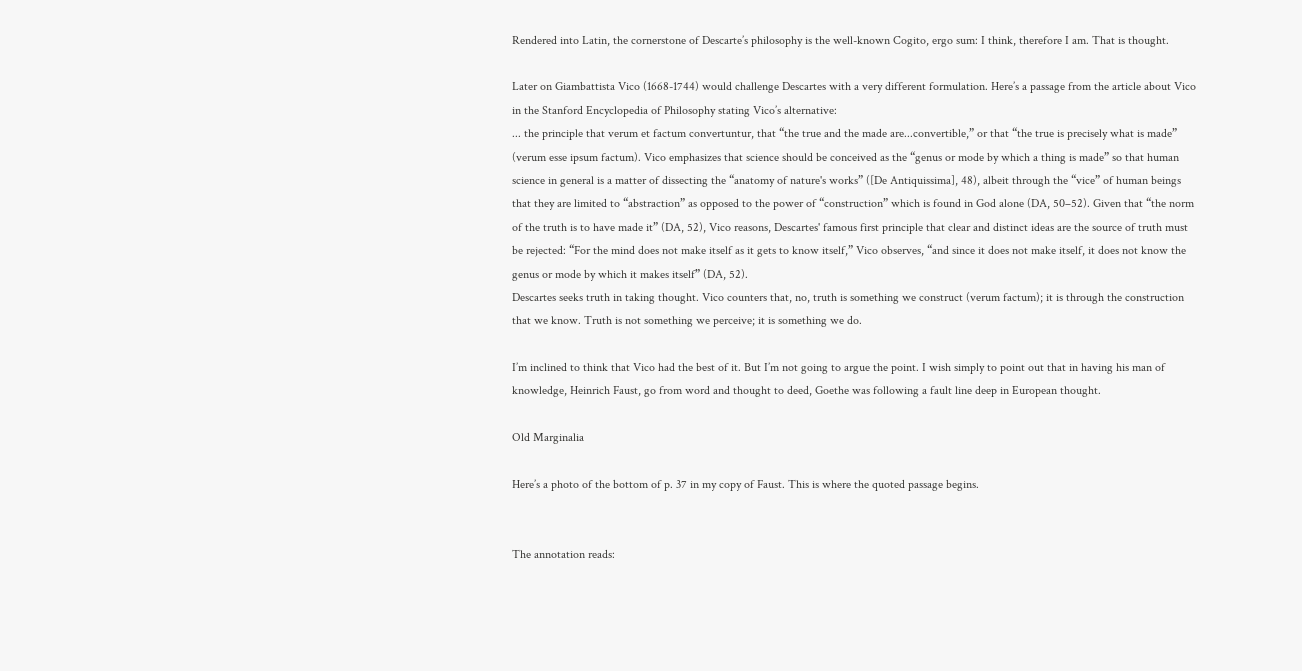Rendered into Latin, the cornerstone of Descarte’s philosophy is the well-known Cogito, ergo sum: I think, therefore I am. That is thought.

Later on Giambattista Vico (1668-1744) would challenge Descartes with a very different formulation. Here’s a passage from the article about Vico in the Stanford Encyclopedia of Philosophy stating Vico’s alternative:
... the principle that verum et factum convertuntur, that “the true and the made are...convertible,” or that “the true is precisely what is made” (verum esse ipsum factum). Vico emphasizes that science should be conceived as the “genus or mode by which a thing is made” so that human science in general is a matter of dissecting the “anatomy of nature's works” ([De Antiquissima], 48), albeit through the “vice” of human beings that they are limited to “abstraction” as opposed to the power of “construction” which is found in God alone (DA, 50–52). Given that “the norm of the truth is to have made it” (DA, 52), Vico reasons, Descartes' famous first principle that clear and distinct ideas are the source of truth must be rejected: “For the mind does not make itself as it gets to know itself,” Vico observes, “and since it does not make itself, it does not know the genus or mode by which it makes itself” (DA, 52).
Descartes seeks truth in taking thought. Vico counters that, no, truth is something we construct (verum factum); it is through the construction that we know. Truth is not something we perceive; it is something we do.

I’m inclined to think that Vico had the best of it. But I’m not going to argue the point. I wish simply to point out that in having his man of knowledge, Heinrich Faust, go from word and thought to deed, Goethe was following a fault line deep in European thought.

Old Marginalia

Here’s a photo of the bottom of p. 37 in my copy of Faust. This is where the quoted passage begins.


The annotation reads: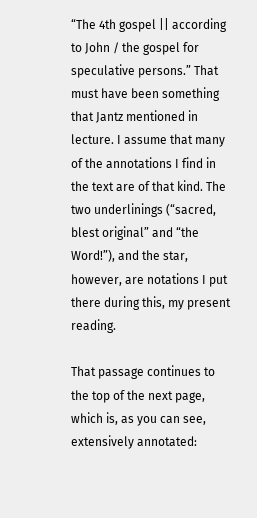“The 4th gospel || according to John / the gospel for speculative persons.” That must have been something that Jantz mentioned in lecture. I assume that many of the annotations I find in the text are of that kind. The two underlinings (“sacred, blest original” and “the Word!”), and the star, however, are notations I put there during this, my present reading.

That passage continues to the top of the next page, which is, as you can see, extensively annotated: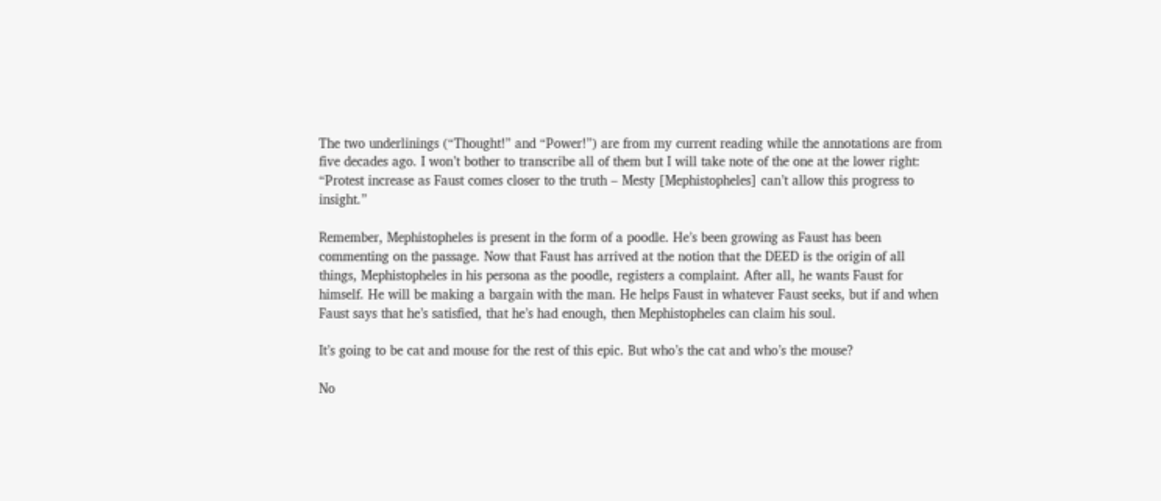The two underlinings (“Thought!” and “Power!”) are from my current reading while the annotations are from five decades ago. I won’t bother to transcribe all of them but I will take note of the one at the lower right: “Protest increase as Faust comes closer to the truth – Mesty [Mephistopheles] can’t allow this progress to insight.”

Remember, Mephistopheles is present in the form of a poodle. He’s been growing as Faust has been commenting on the passage. Now that Faust has arrived at the notion that the DEED is the origin of all things, Mephistopheles in his persona as the poodle, registers a complaint. After all, he wants Faust for himself. He will be making a bargain with the man. He helps Faust in whatever Faust seeks, but if and when Faust says that he’s satisfied, that he’s had enough, then Mephistopheles can claim his soul.

It’s going to be cat and mouse for the rest of this epic. But who’s the cat and who’s the mouse?

No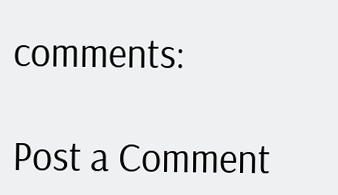comments:

Post a Comment